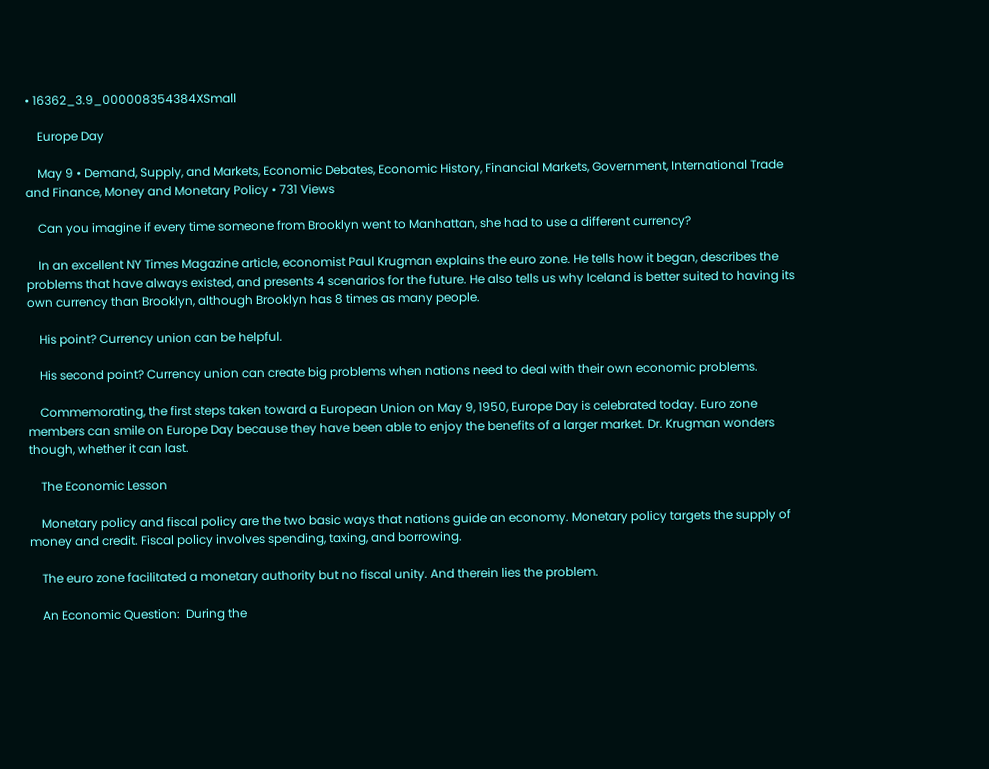• 16362_3.9_000008354384XSmall

    Europe Day

    May 9 • Demand, Supply, and Markets, Economic Debates, Economic History, Financial Markets, Government, International Trade and Finance, Money and Monetary Policy • 731 Views

    Can you imagine if every time someone from Brooklyn went to Manhattan, she had to use a different currency?

    In an excellent NY Times Magazine article, economist Paul Krugman explains the euro zone. He tells how it began, describes the problems that have always existed, and presents 4 scenarios for the future. He also tells us why Iceland is better suited to having its own currency than Brooklyn, although Brooklyn has 8 times as many people.

    His point? Currency union can be helpful.

    His second point? Currency union can create big problems when nations need to deal with their own economic problems.

    Commemorating, the first steps taken toward a European Union on May 9, 1950, Europe Day is celebrated today. Euro zone members can smile on Europe Day because they have been able to enjoy the benefits of a larger market. Dr. Krugman wonders though, whether it can last.

    The Economic Lesson

    Monetary policy and fiscal policy are the two basic ways that nations guide an economy. Monetary policy targets the supply of money and credit. Fiscal policy involves spending, taxing, and borrowing.

    The euro zone facilitated a monetary authority but no fiscal unity. And therein lies the problem.

    An Economic Question:  During the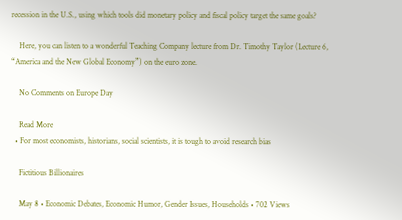recession in the U.S., using which tools did monetary policy and fiscal policy target the same goals?

    Here, you can listen to a wonderful Teaching Company lecture from Dr. Timothy Taylor (Lecture 6, “America and the New Global Economy”) on the euro zone.

    No Comments on Europe Day

    Read More
  • For most economists, historians, social scientists, it is tough to avoid research bias

    Fictitious Billionaires

    May 8 • Economic Debates, Economic Humor, Gender Issues, Households • 702 Views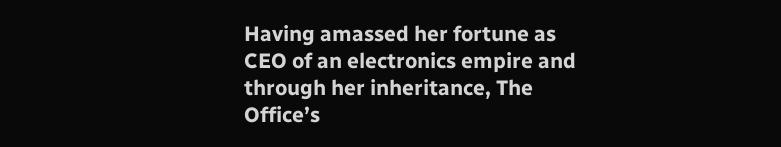Having amassed her fortune as CEO of an electronics empire and through her inheritance, The Office’s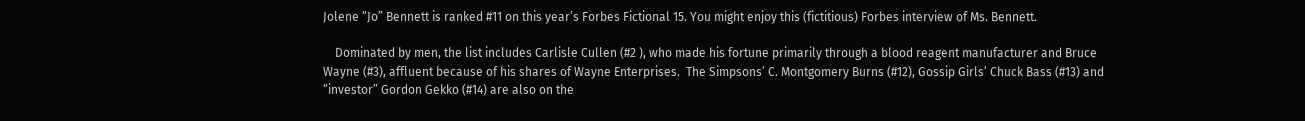Jolene “Jo” Bennett is ranked #11 on this year’s Forbes Fictional 15. You might enjoy this (fictitious) Forbes interview of Ms. Bennett.

    Dominated by men, the list includes Carlisle Cullen (#2 ), who made his fortune primarily through a blood reagent manufacturer and Bruce Wayne (#3), affluent because of his shares of Wayne Enterprises.  The Simpsons’ C. Montgomery Burns (#12), Gossip Girls’ Chuck Bass (#13) and “investor” Gordon Gekko (#14) are also on the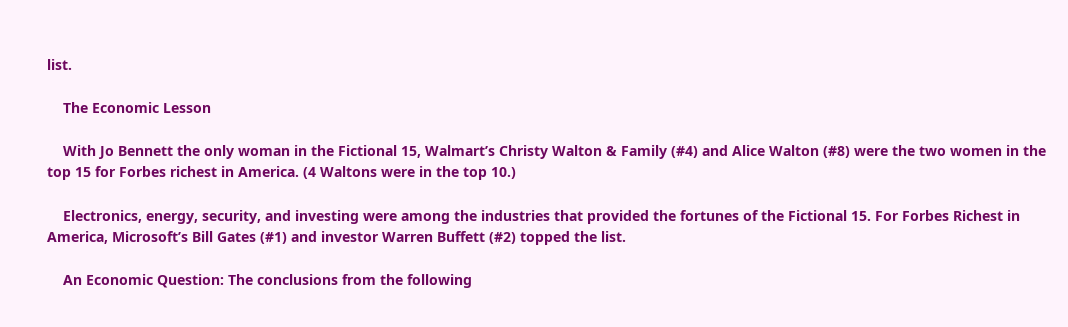list.

    The Economic Lesson

    With Jo Bennett the only woman in the Fictional 15, Walmart’s Christy Walton & Family (#4) and Alice Walton (#8) were the two women in the top 15 for Forbes richest in America. (4 Waltons were in the top 10.)

    Electronics, energy, security, and investing were among the industries that provided the fortunes of the Fictional 15. For Forbes Richest in America, Microsoft’s Bill Gates (#1) and investor Warren Buffett (#2) topped the list.

    An Economic Question: The conclusions from the following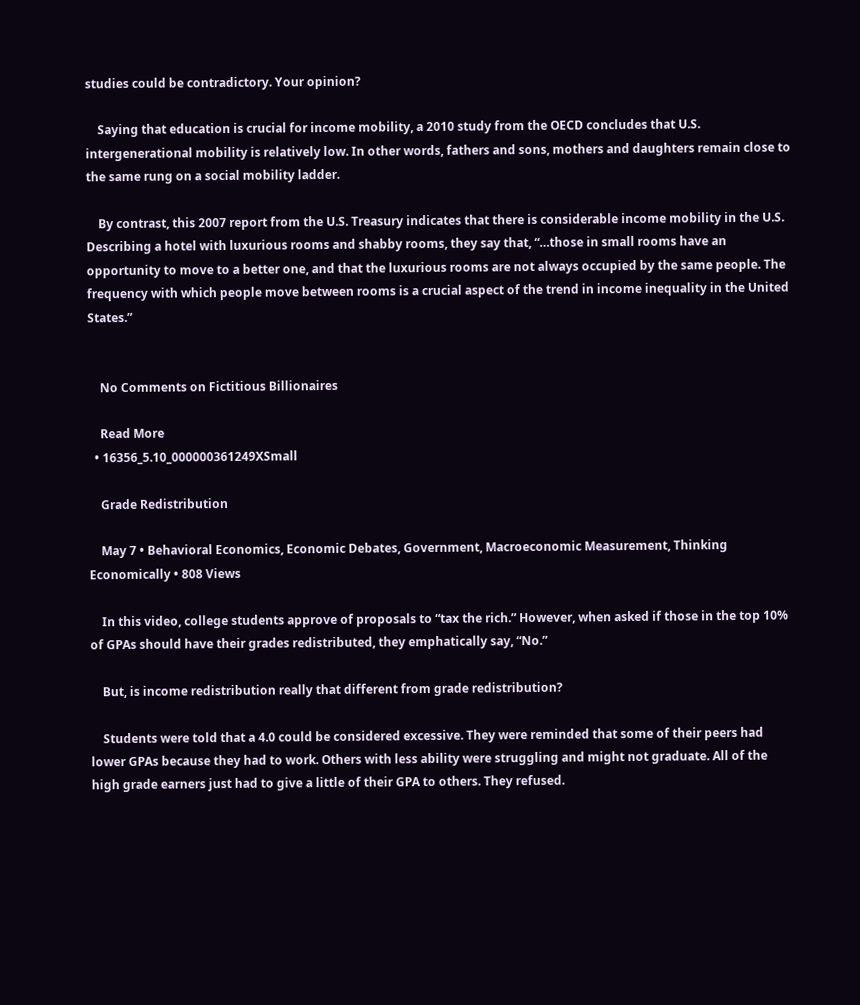studies could be contradictory. Your opinion?

    Saying that education is crucial for income mobility, a 2010 study from the OECD concludes that U.S. intergenerational mobility is relatively low. In other words, fathers and sons, mothers and daughters remain close to the same rung on a social mobility ladder.

    By contrast, this 2007 report from the U.S. Treasury indicates that there is considerable income mobility in the U.S. Describing a hotel with luxurious rooms and shabby rooms, they say that, “…those in small rooms have an opportunity to move to a better one, and that the luxurious rooms are not always occupied by the same people. The frequency with which people move between rooms is a crucial aspect of the trend in income inequality in the United States.”


    No Comments on Fictitious Billionaires

    Read More
  • 16356_5.10_000000361249XSmall

    Grade Redistribution

    May 7 • Behavioral Economics, Economic Debates, Government, Macroeconomic Measurement, Thinking Economically • 808 Views

    In this video, college students approve of proposals to “tax the rich.” However, when asked if those in the top 10% of GPAs should have their grades redistributed, they emphatically say, “No.”

    But, is income redistribution really that different from grade redistribution?

    Students were told that a 4.0 could be considered excessive. They were reminded that some of their peers had lower GPAs because they had to work. Others with less ability were struggling and might not graduate. All of the high grade earners just had to give a little of their GPA to others. They refused.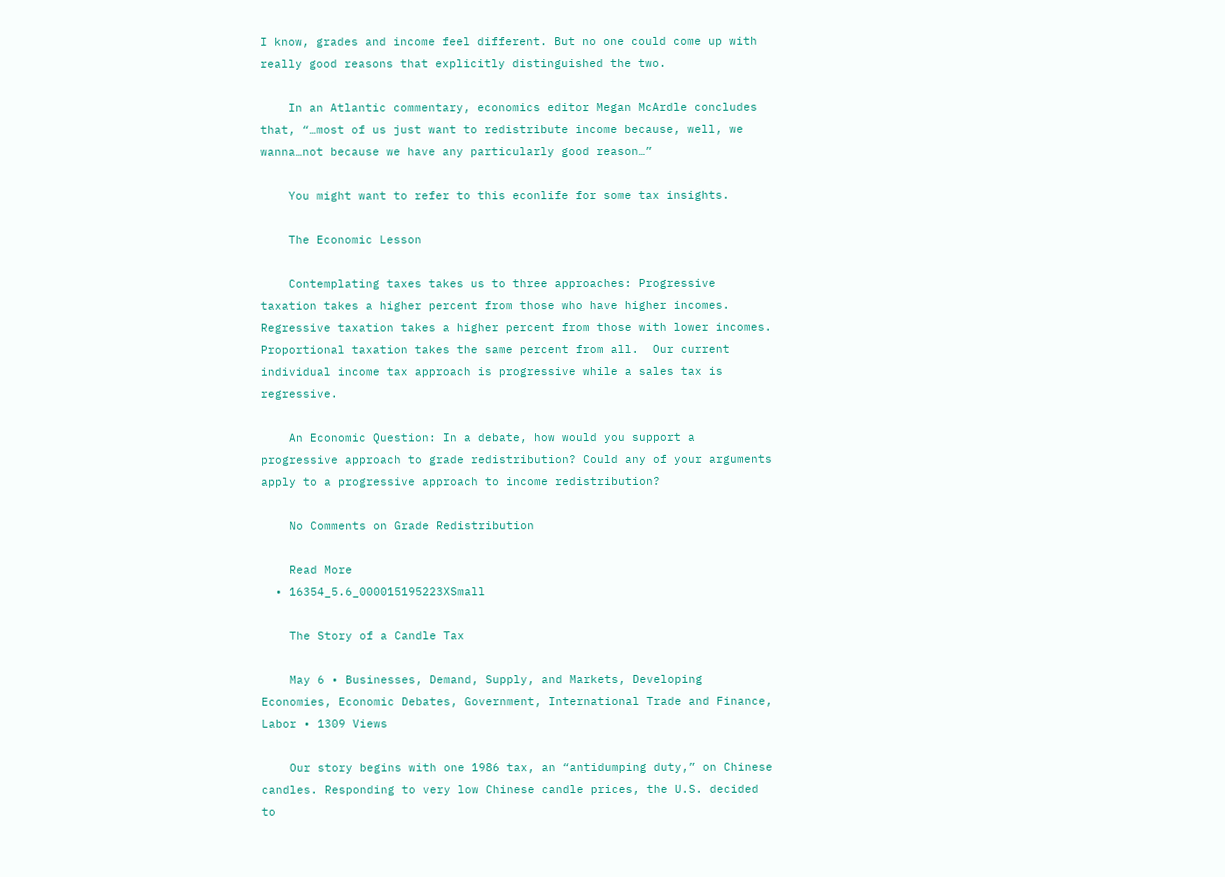I know, grades and income feel different. But no one could come up with really good reasons that explicitly distinguished the two.

    In an Atlantic commentary, economics editor Megan McArdle concludes that, “…most of us just want to redistribute income because, well, we wanna…not because we have any particularly good reason…”

    You might want to refer to this econlife for some tax insights.

    The Economic Lesson

    Contemplating taxes takes us to three approaches: Progressive taxation takes a higher percent from those who have higher incomes.  Regressive taxation takes a higher percent from those with lower incomes.  Proportional taxation takes the same percent from all.  Our current individual income tax approach is progressive while a sales tax is regressive.

    An Economic Question: In a debate, how would you support a progressive approach to grade redistribution? Could any of your arguments apply to a progressive approach to income redistribution?

    No Comments on Grade Redistribution

    Read More
  • 16354_5.6_000015195223XSmall

    The Story of a Candle Tax

    May 6 • Businesses, Demand, Supply, and Markets, Developing Economies, Economic Debates, Government, International Trade and Finance, Labor • 1309 Views

    Our story begins with one 1986 tax, an “antidumping duty,” on Chinese candles. Responding to very low Chinese candle prices, the U.S. decided to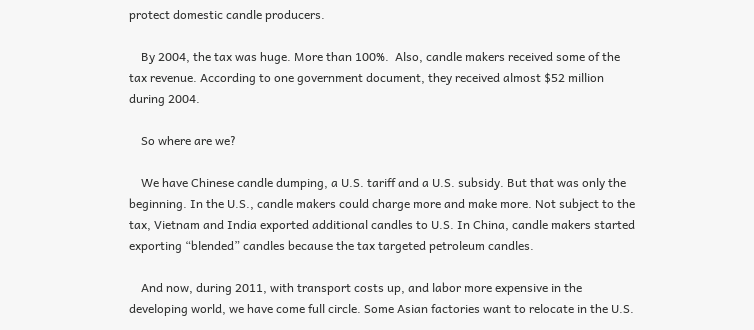protect domestic candle producers.

    By 2004, the tax was huge. More than 100%.  Also, candle makers received some of the tax revenue. According to one government document, they received almost $52 million during 2004.

    So where are we?

    We have Chinese candle dumping, a U.S. tariff and a U.S. subsidy. But that was only the beginning. In the U.S., candle makers could charge more and make more. Not subject to the tax, Vietnam and India exported additional candles to U.S. In China, candle makers started exporting “blended” candles because the tax targeted petroleum candles.

    And now, during 2011, with transport costs up, and labor more expensive in the developing world, we have come full circle. Some Asian factories want to relocate in the U.S.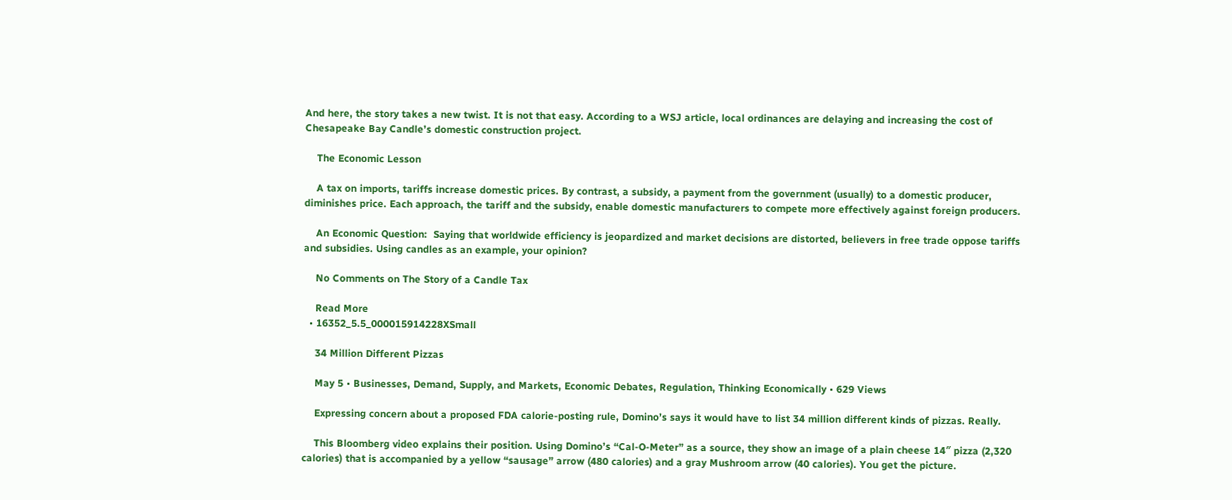And here, the story takes a new twist. It is not that easy. According to a WSJ article, local ordinances are delaying and increasing the cost of Chesapeake Bay Candle’s domestic construction project.

    The Economic Lesson

    A tax on imports, tariffs increase domestic prices. By contrast, a subsidy, a payment from the government (usually) to a domestic producer, diminishes price. Each approach, the tariff and the subsidy, enable domestic manufacturers to compete more effectively against foreign producers.

    An Economic Question:  Saying that worldwide efficiency is jeopardized and market decisions are distorted, believers in free trade oppose tariffs and subsidies. Using candles as an example, your opinion?

    No Comments on The Story of a Candle Tax

    Read More
  • 16352_5.5_000015914228XSmall

    34 Million Different Pizzas

    May 5 • Businesses, Demand, Supply, and Markets, Economic Debates, Regulation, Thinking Economically • 629 Views

    Expressing concern about a proposed FDA calorie-posting rule, Domino’s says it would have to list 34 million different kinds of pizzas. Really.

    This Bloomberg video explains their position. Using Domino’s “Cal-O-Meter” as a source, they show an image of a plain cheese 14″ pizza (2,320 calories) that is accompanied by a yellow “sausage” arrow (480 calories) and a gray Mushroom arrow (40 calories). You get the picture.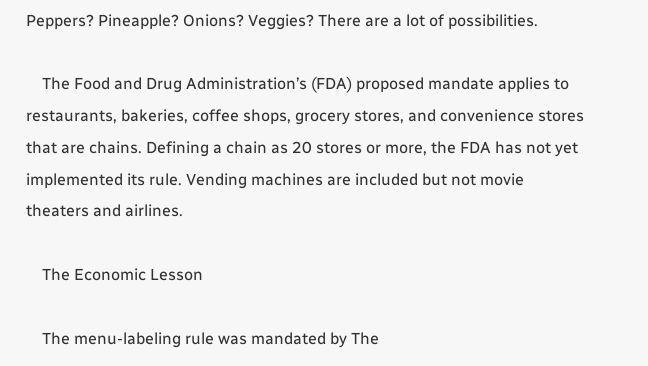Peppers? Pineapple? Onions? Veggies? There are a lot of possibilities.

    The Food and Drug Administration’s (FDA) proposed mandate applies to restaurants, bakeries, coffee shops, grocery stores, and convenience stores that are chains. Defining a chain as 20 stores or more, the FDA has not yet implemented its rule. Vending machines are included but not movie theaters and airlines.

    The Economic Lesson

    The menu-labeling rule was mandated by The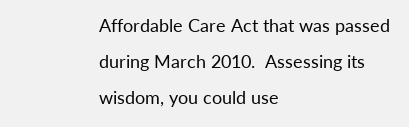Affordable Care Act that was passed during March 2010.  Assessing its wisdom, you could use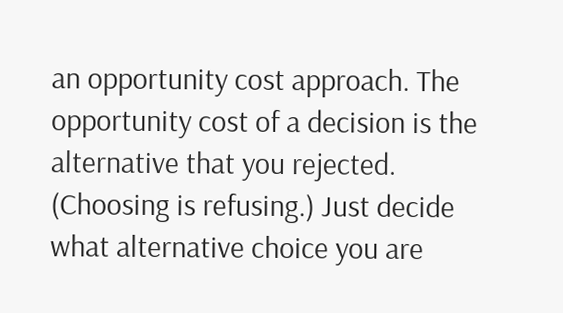an opportunity cost approach. The opportunity cost of a decision is the alternative that you rejected. (Choosing is refusing.) Just decide what alternative choice you are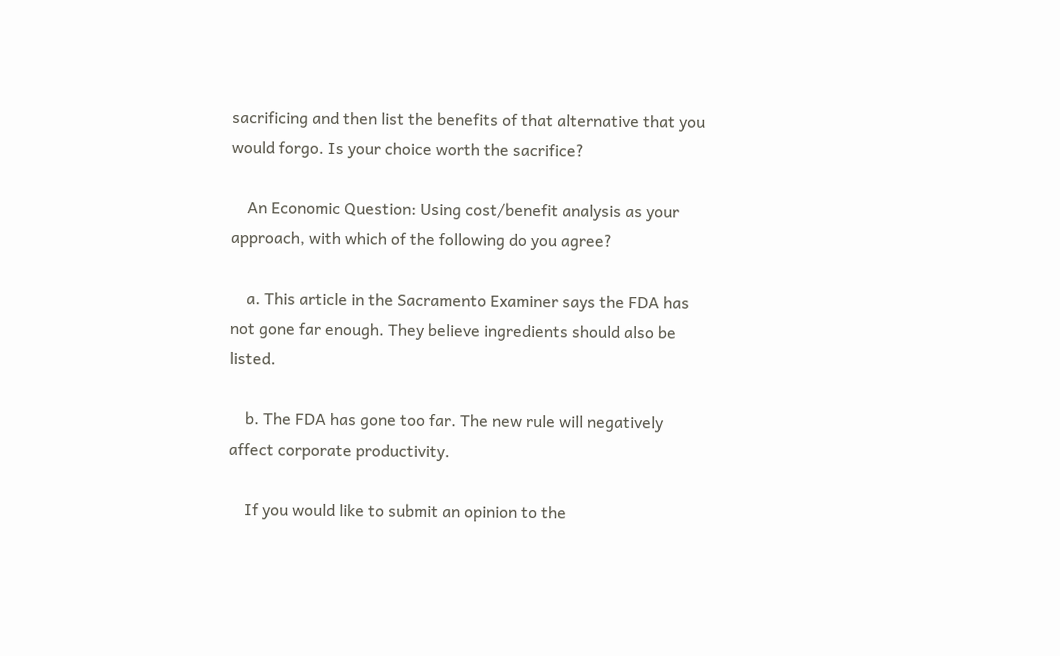sacrificing and then list the benefits of that alternative that you would forgo. Is your choice worth the sacrifice?

    An Economic Question: Using cost/benefit analysis as your approach, with which of the following do you agree?

    a. This article in the Sacramento Examiner says the FDA has not gone far enough. They believe ingredients should also be listed.

    b. The FDA has gone too far. The new rule will negatively affect corporate productivity.

    If you would like to submit an opinion to the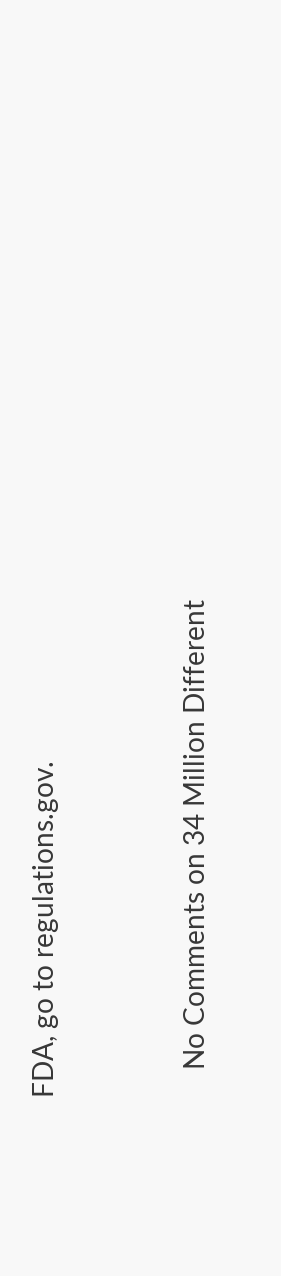FDA, go to regulations.gov.


    No Comments on 34 Million Different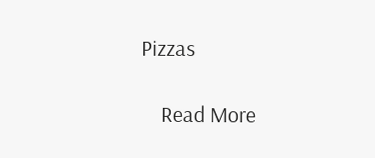Pizzas

    Read More